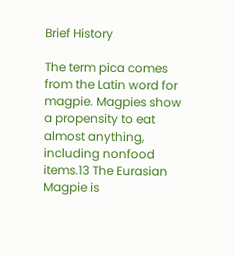Brief History

The term pica comes from the Latin word for magpie. Magpies show a propensity to eat almost anything, including nonfood items.13 The Eurasian Magpie is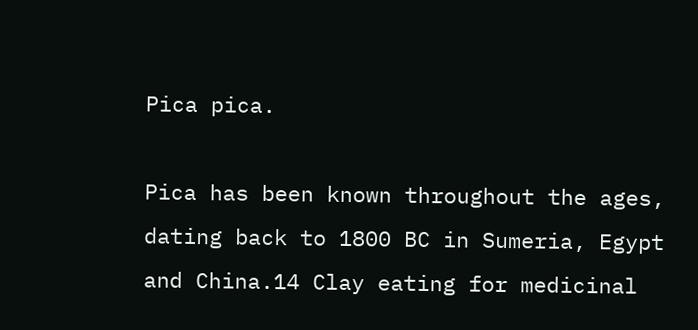Pica pica.

Pica has been known throughout the ages, dating back to 1800 BC in Sumeria, Egypt and China.14 Clay eating for medicinal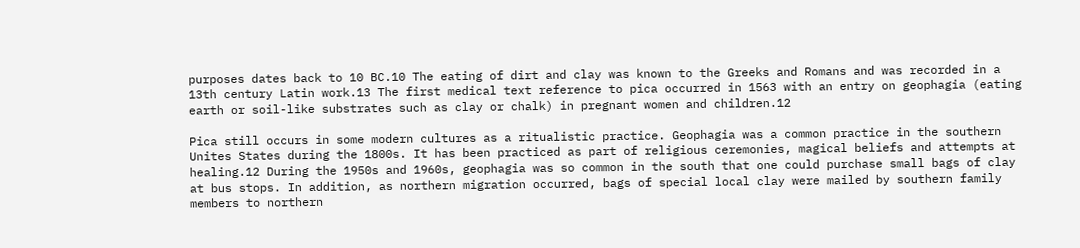purposes dates back to 10 BC.10 The eating of dirt and clay was known to the Greeks and Romans and was recorded in a 13th century Latin work.13 The first medical text reference to pica occurred in 1563 with an entry on geophagia (eating earth or soil-like substrates such as clay or chalk) in pregnant women and children.12

Pica still occurs in some modern cultures as a ritualistic practice. Geophagia was a common practice in the southern Unites States during the 1800s. It has been practiced as part of religious ceremonies, magical beliefs and attempts at healing.12 During the 1950s and 1960s, geophagia was so common in the south that one could purchase small bags of clay at bus stops. In addition, as northern migration occurred, bags of special local clay were mailed by southern family members to northern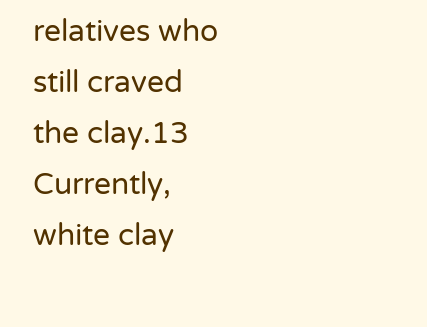relatives who still craved the clay.13 Currently, white clay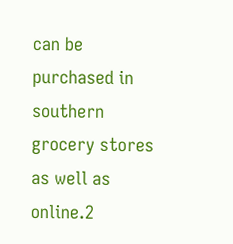can be purchased in southern grocery stores as well as online.2